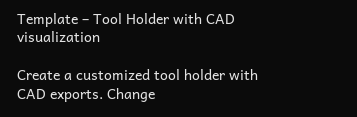Template – Tool Holder with CAD visualization

Create a customized tool holder with CAD exports. Change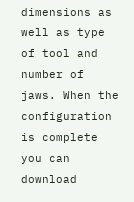dimensions as well as type of tool and number of jaws. When the configuration is complete you can download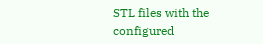STL files with the configured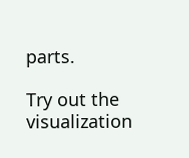parts.

Try out the visualization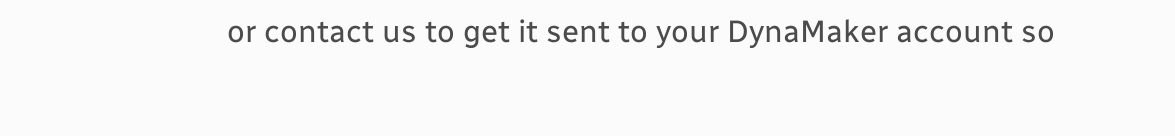or contact us to get it sent to your DynaMaker account so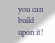you can build upon it!